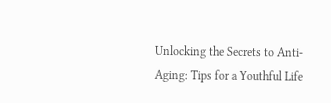Unlocking the Secrets to Anti-Aging: Tips for a Youthful Life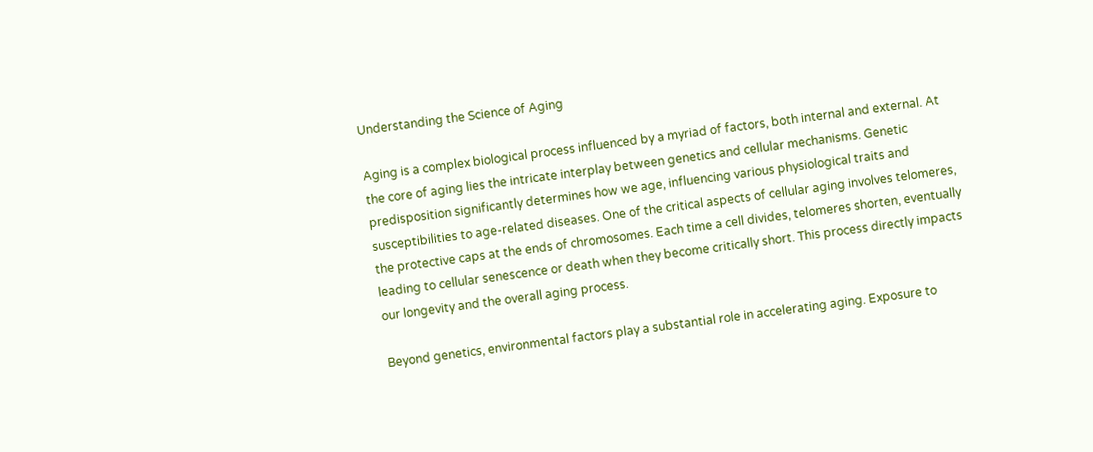Understanding the Science of Aging

Aging is a complex biological process influenced by a myriad of factors, both internal and external. At the core of aging lies the intricate interplay between genetics and cellular mechanisms. Genetic predisposition significantly determines how we age, influencing various physiological traits and susceptibilities to age-related diseases. One of the critical aspects of cellular aging involves telomeres, the protective caps at the ends of chromosomes. Each time a cell divides, telomeres shorten, eventually leading to cellular senescence or death when they become critically short. This process directly impacts our longevity and the overall aging process.

Beyond genetics, environmental factors play a substantial role in accelerating aging. Exposure to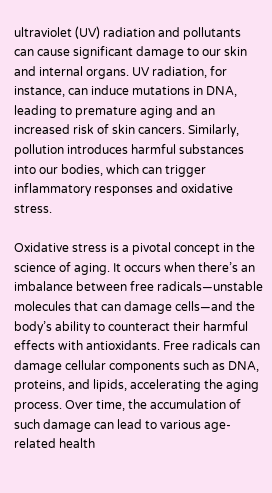ultraviolet (UV) radiation and pollutants can cause significant damage to our skin and internal organs. UV radiation, for instance, can induce mutations in DNA, leading to premature aging and an increased risk of skin cancers. Similarly, pollution introduces harmful substances into our bodies, which can trigger inflammatory responses and oxidative stress.

Oxidative stress is a pivotal concept in the science of aging. It occurs when there’s an imbalance between free radicals—unstable molecules that can damage cells—and the body’s ability to counteract their harmful effects with antioxidants. Free radicals can damage cellular components such as DNA, proteins, and lipids, accelerating the aging process. Over time, the accumulation of such damage can lead to various age-related health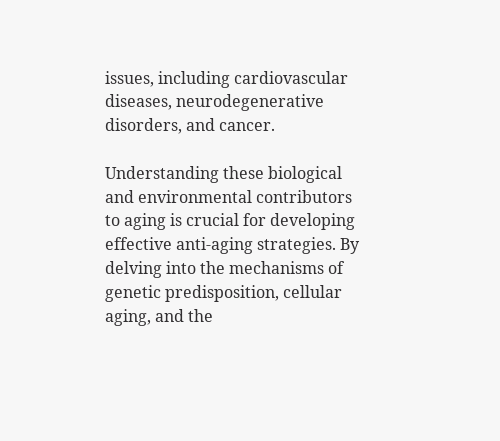issues, including cardiovascular diseases, neurodegenerative disorders, and cancer.

Understanding these biological and environmental contributors to aging is crucial for developing effective anti-aging strategies. By delving into the mechanisms of genetic predisposition, cellular aging, and the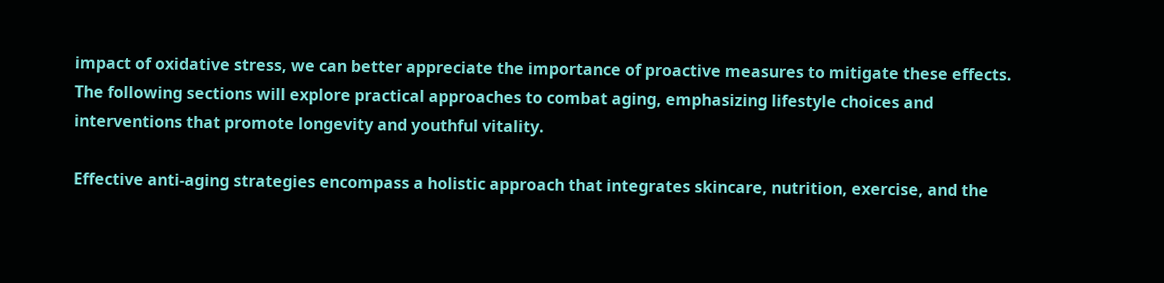impact of oxidative stress, we can better appreciate the importance of proactive measures to mitigate these effects. The following sections will explore practical approaches to combat aging, emphasizing lifestyle choices and interventions that promote longevity and youthful vitality.

Effective anti-aging strategies encompass a holistic approach that integrates skincare, nutrition, exercise, and the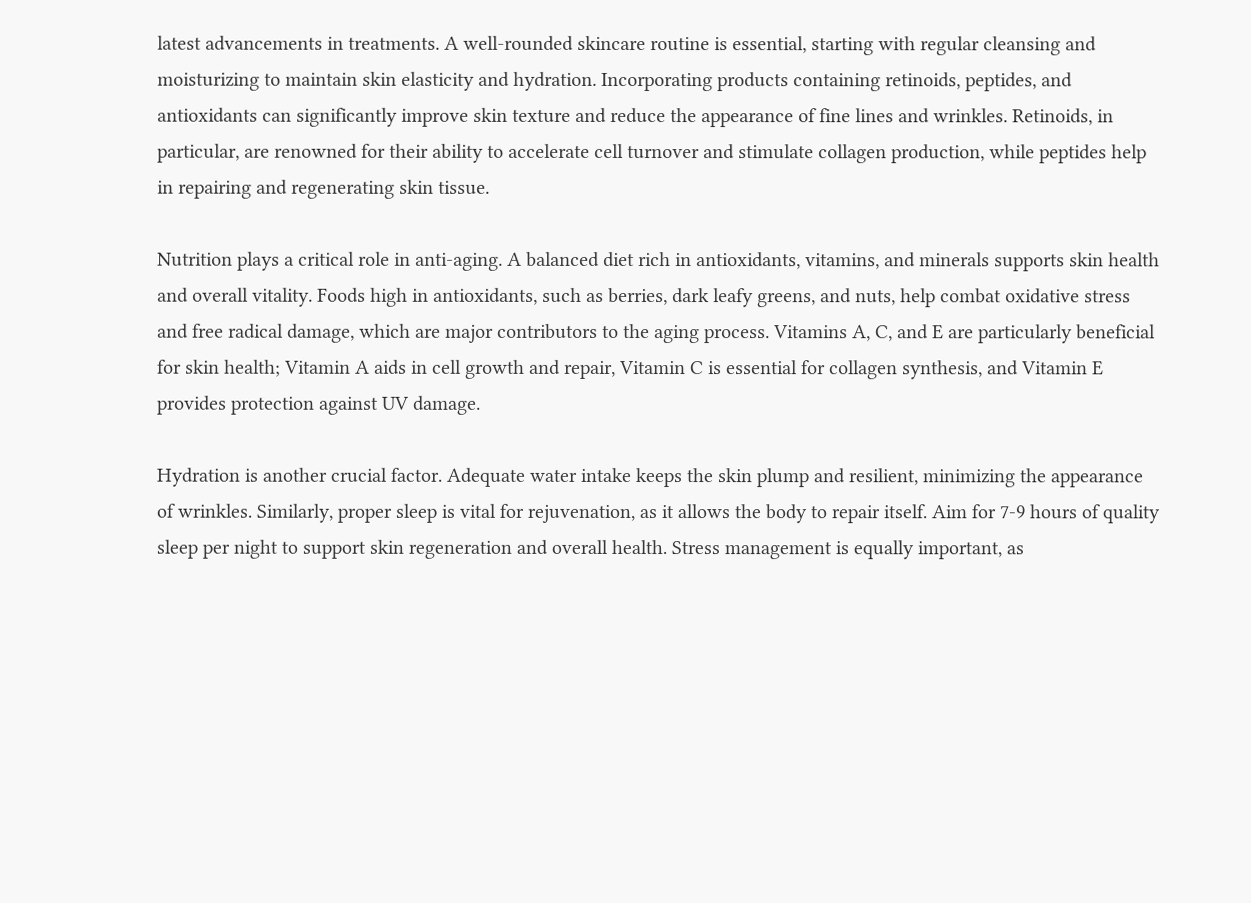latest advancements in treatments. A well-rounded skincare routine is essential, starting with regular cleansing and moisturizing to maintain skin elasticity and hydration. Incorporating products containing retinoids, peptides, and antioxidants can significantly improve skin texture and reduce the appearance of fine lines and wrinkles. Retinoids, in particular, are renowned for their ability to accelerate cell turnover and stimulate collagen production, while peptides help in repairing and regenerating skin tissue.

Nutrition plays a critical role in anti-aging. A balanced diet rich in antioxidants, vitamins, and minerals supports skin health and overall vitality. Foods high in antioxidants, such as berries, dark leafy greens, and nuts, help combat oxidative stress and free radical damage, which are major contributors to the aging process. Vitamins A, C, and E are particularly beneficial for skin health; Vitamin A aids in cell growth and repair, Vitamin C is essential for collagen synthesis, and Vitamin E provides protection against UV damage.

Hydration is another crucial factor. Adequate water intake keeps the skin plump and resilient, minimizing the appearance of wrinkles. Similarly, proper sleep is vital for rejuvenation, as it allows the body to repair itself. Aim for 7-9 hours of quality sleep per night to support skin regeneration and overall health. Stress management is equally important, as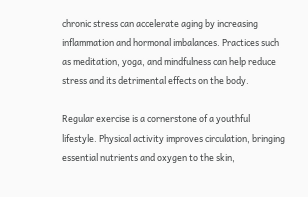chronic stress can accelerate aging by increasing inflammation and hormonal imbalances. Practices such as meditation, yoga, and mindfulness can help reduce stress and its detrimental effects on the body.

Regular exercise is a cornerstone of a youthful lifestyle. Physical activity improves circulation, bringing essential nutrients and oxygen to the skin,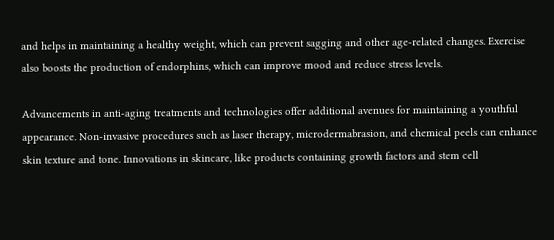and helps in maintaining a healthy weight, which can prevent sagging and other age-related changes. Exercise also boosts the production of endorphins, which can improve mood and reduce stress levels.

Advancements in anti-aging treatments and technologies offer additional avenues for maintaining a youthful appearance. Non-invasive procedures such as laser therapy, microdermabrasion, and chemical peels can enhance skin texture and tone. Innovations in skincare, like products containing growth factors and stem cell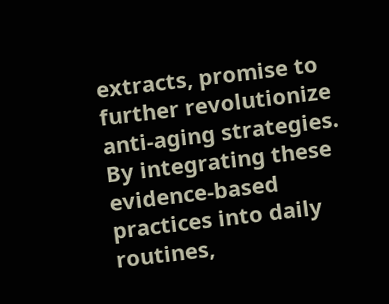extracts, promise to further revolutionize anti-aging strategies. By integrating these evidence-based practices into daily routines,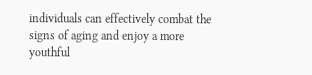individuals can effectively combat the signs of aging and enjoy a more youthful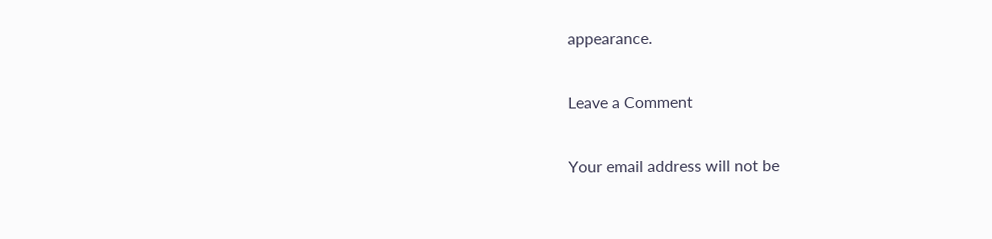appearance.

Leave a Comment

Your email address will not be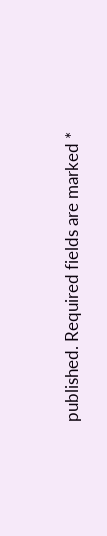published. Required fields are marked *